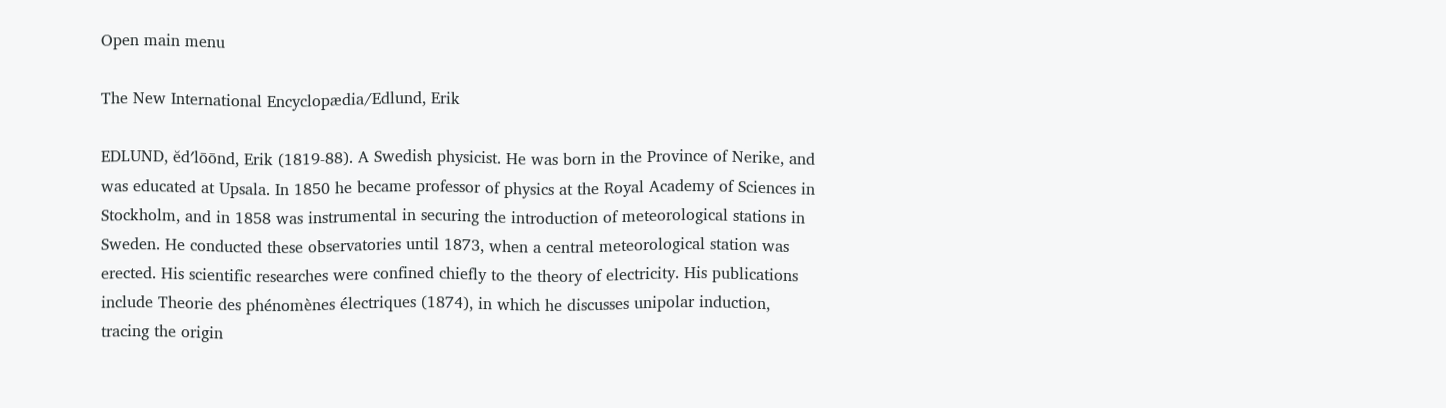Open main menu

The New International Encyclopædia/Edlund, Erik

EDLUND, ĕd′lōōnd, Erik (1819-88). A Swedish physicist. He was born in the Province of Nerike, and was educated at Upsala. In 1850 he became professor of physics at the Royal Academy of Sciences in Stockholm, and in 1858 was instrumental in securing the introduction of meteorological stations in Sweden. He conducted these observatories until 1873, when a central meteorological station was erected. His scientific researches were confined chiefly to the theory of electricity. His publications include Theorie des phénomènes électriques (1874), in which he discusses unipolar induction, tracing the origin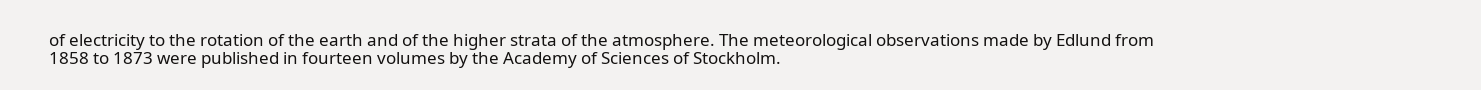of electricity to the rotation of the earth and of the higher strata of the atmosphere. The meteorological observations made by Edlund from 1858 to 1873 were published in fourteen volumes by the Academy of Sciences of Stockholm.